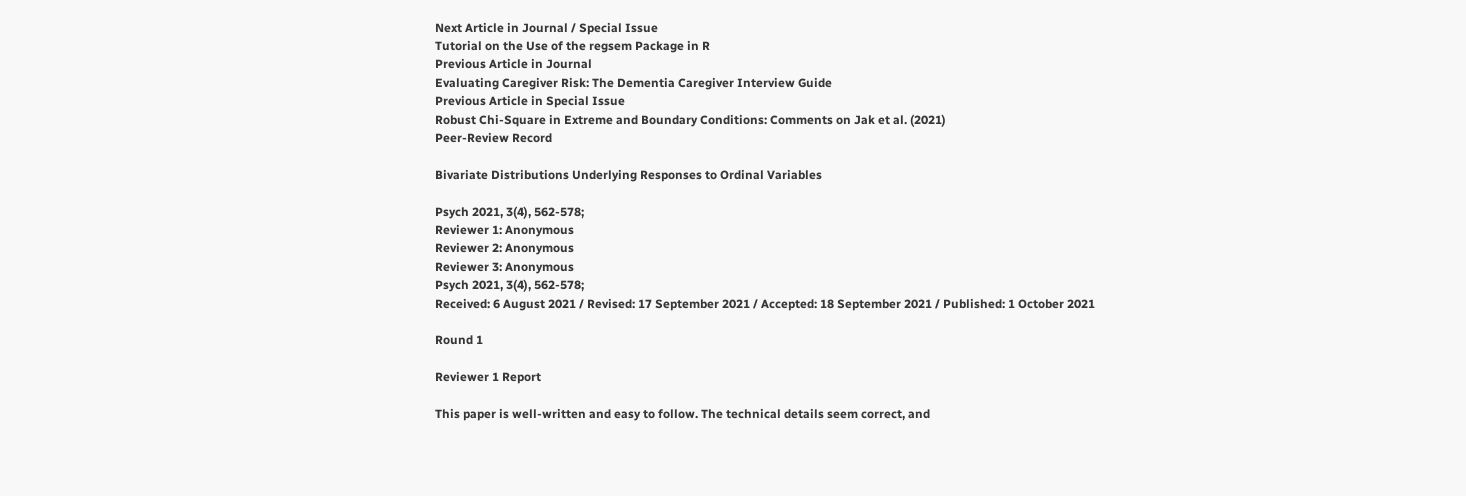Next Article in Journal / Special Issue
Tutorial on the Use of the regsem Package in R
Previous Article in Journal
Evaluating Caregiver Risk: The Dementia Caregiver Interview Guide
Previous Article in Special Issue
Robust Chi-Square in Extreme and Boundary Conditions: Comments on Jak et al. (2021)
Peer-Review Record

Bivariate Distributions Underlying Responses to Ordinal Variables

Psych 2021, 3(4), 562-578;
Reviewer 1: Anonymous
Reviewer 2: Anonymous
Reviewer 3: Anonymous
Psych 2021, 3(4), 562-578;
Received: 6 August 2021 / Revised: 17 September 2021 / Accepted: 18 September 2021 / Published: 1 October 2021

Round 1

Reviewer 1 Report

This paper is well-written and easy to follow. The technical details seem correct, and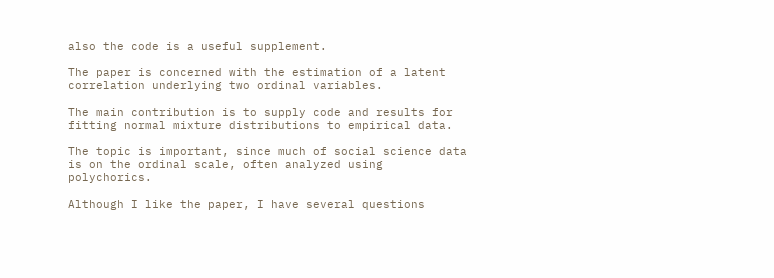also the code is a useful supplement.

The paper is concerned with the estimation of a latent correlation underlying two ordinal variables.

The main contribution is to supply code and results for fitting normal mixture distributions to empirical data.

The topic is important, since much of social science data is on the ordinal scale, often analyzed using polychorics.

Although I like the paper, I have several questions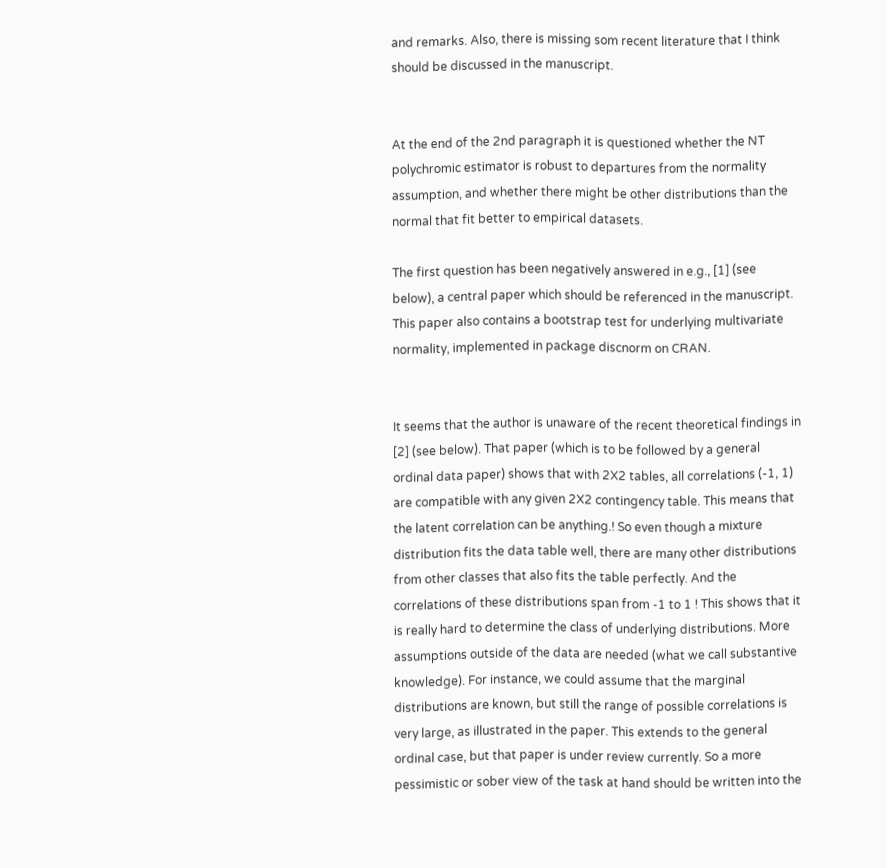and remarks. Also, there is missing som recent literature that I think should be discussed in the manuscript.


At the end of the 2nd paragraph it is questioned whether the NT polychromic estimator is robust to departures from the normality assumption, and whether there might be other distributions than the normal that fit better to empirical datasets.

The first question has been negatively answered in e.g., [1] (see below), a central paper which should be referenced in the manuscript. This paper also contains a bootstrap test for underlying multivariate normality, implemented in package discnorm on CRAN.


It seems that the author is unaware of the recent theoretical findings in [2] (see below). That paper (which is to be followed by a general ordinal data paper) shows that with 2X2 tables, all correlations (-1, 1) are compatible with any given 2X2 contingency table. This means that the latent correlation can be anything.! So even though a mixture distribution fits the data table well, there are many other distributions from other classes that also fits the table perfectly. And the correlations of these distributions span from -1 to 1 ! This shows that it is really hard to determine the class of underlying distributions. More assumptions outside of the data are needed (what we call substantive knowledge). For instance, we could assume that the marginal distributions are known, but still the range of possible correlations is very large, as illustrated in the paper. This extends to the general ordinal case, but that paper is under review currently. So a more pessimistic or sober view of the task at hand should be written into the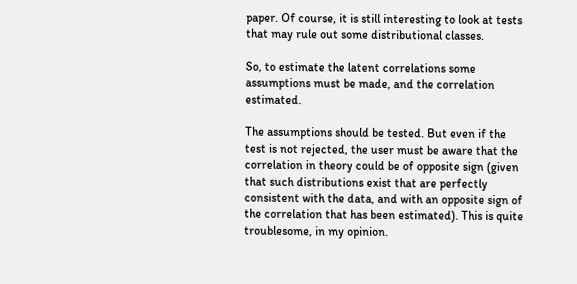paper. Of course, it is still interesting to look at tests that may rule out some distributional classes.

So, to estimate the latent correlations some assumptions must be made, and the correlation estimated.

The assumptions should be tested. But even if the test is not rejected, the user must be aware that the correlation in theory could be of opposite sign (given that such distributions exist that are perfectly consistent with the data, and with an opposite sign of the correlation that has been estimated). This is quite troublesome, in my opinion.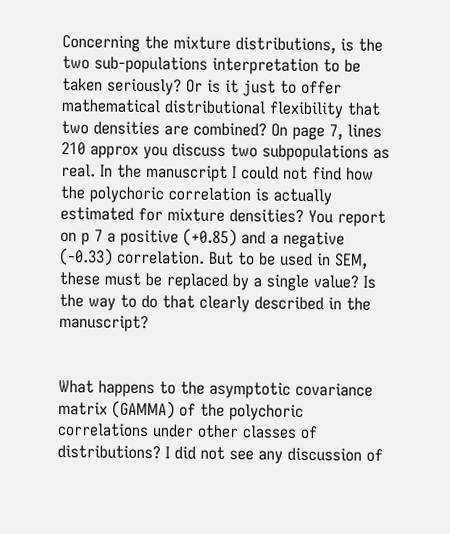Concerning the mixture distributions, is the two sub-populations interpretation to be taken seriously? Or is it just to offer mathematical distributional flexibility that two densities are combined? On page 7, lines 210 approx you discuss two subpopulations as real. In the manuscript I could not find how the polychoric correlation is actually estimated for mixture densities? You report on p 7 a positive (+0.85) and a negative (-0.33) correlation. But to be used in SEM, these must be replaced by a single value? Is the way to do that clearly described in the manuscript?


What happens to the asymptotic covariance matrix (GAMMA) of the polychoric correlations under other classes of distributions? I did not see any discussion of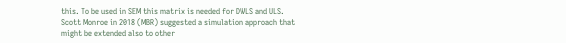this. To be used in SEM this matrix is needed for DWLS and ULS. Scott Monroe in 2018 (MBR) suggested a simulation approach that might be extended also to other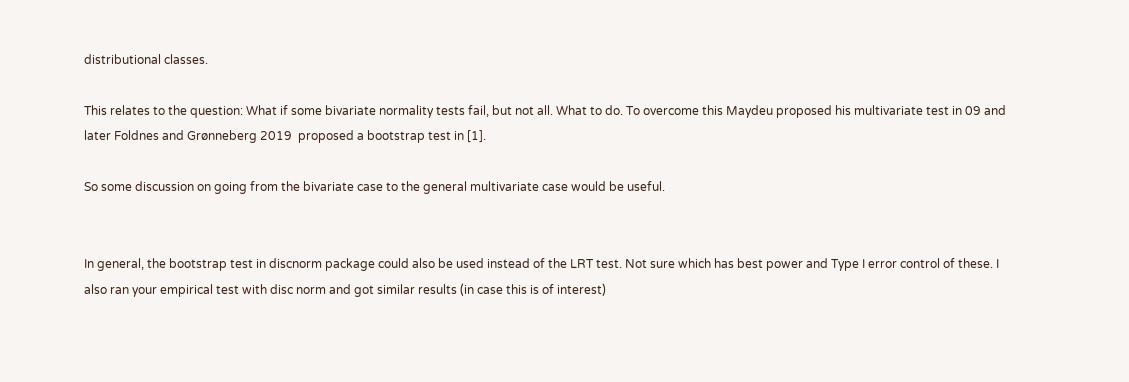distributional classes.

This relates to the question: What if some bivariate normality tests fail, but not all. What to do. To overcome this Maydeu proposed his multivariate test in 09 and later Foldnes and Grønneberg 2019  proposed a bootstrap test in [1].

So some discussion on going from the bivariate case to the general multivariate case would be useful.


In general, the bootstrap test in discnorm package could also be used instead of the LRT test. Not sure which has best power and Type I error control of these. I also ran your empirical test with disc norm and got similar results (in case this is of interest)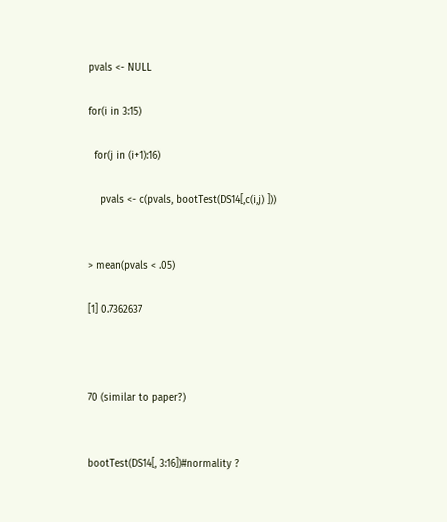pvals <- NULL

for(i in 3:15)

  for(j in (i+1):16)

    pvals <- c(pvals, bootTest(DS14[,c(i,j) ]))


> mean(pvals < .05)

[1] 0.7362637



70 (similar to paper?)


bootTest(DS14[, 3:16])#normality ?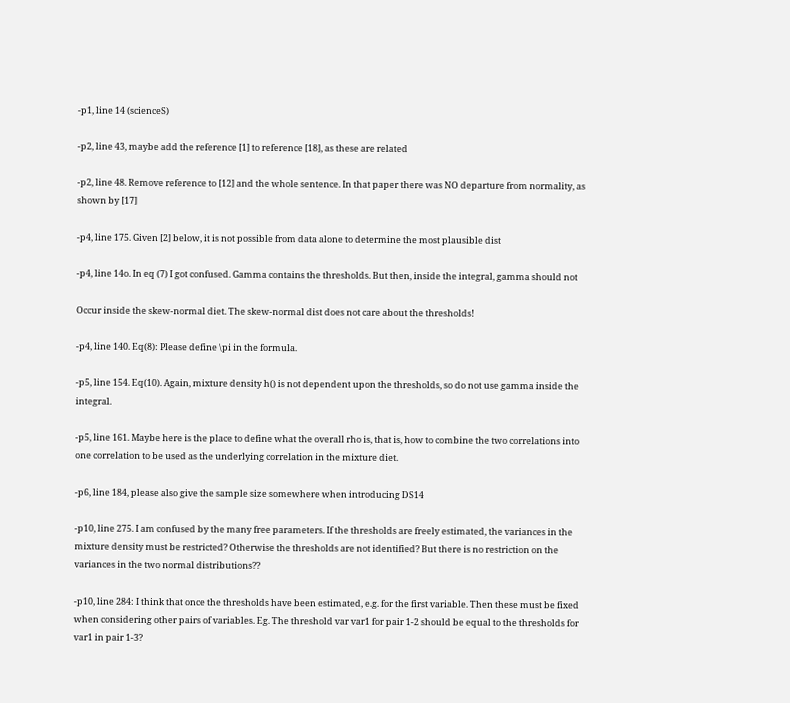-p1, line 14 (scienceS)

-p2, line 43, maybe add the reference [1] to reference [18], as these are related

-p2, line 48. Remove reference to [12] and the whole sentence. In that paper there was NO departure from normality, as shown by [17]

-p4, line 175. Given [2] below, it is not possible from data alone to determine the most plausible dist

-p4, line 14o. In eq (7) I got confused. Gamma contains the thresholds. But then, inside the integral, gamma should not

Occur inside the skew-normal diet. The skew-normal dist does not care about the thresholds!

-p4, line 140. Eq(8): Please define \pi in the formula.

-p5, line 154. Eq(10). Again, mixture density h() is not dependent upon the thresholds, so do not use gamma inside the integral.

-p5, line 161. Maybe here is the place to define what the overall rho is, that is, how to combine the two correlations into one correlation to be used as the underlying correlation in the mixture diet.

-p6, line 184, please also give the sample size somewhere when introducing DS14

-p10, line 275. I am confused by the many free parameters. If the thresholds are freely estimated, the variances in the mixture density must be restricted? Otherwise the thresholds are not identified? But there is no restriction on the variances in the two normal distributions??

-p10, line 284: I think that once the thresholds have been estimated, e.g. for the first variable. Then these must be fixed when considering other pairs of variables. Eg. The threshold var var1 for pair 1-2 should be equal to the thresholds for var1 in pair 1-3?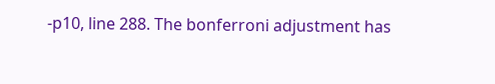-p10, line 288. The bonferroni adjustment has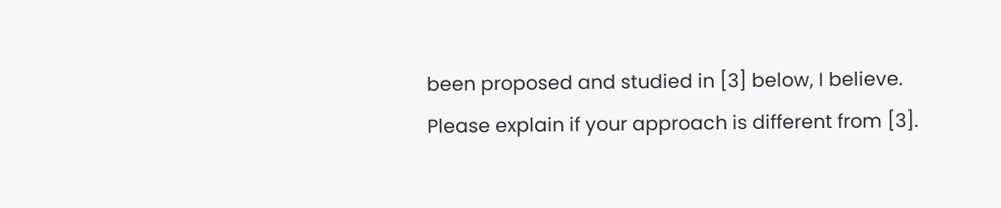been proposed and studied in [3] below, I believe. Please explain if your approach is different from [3].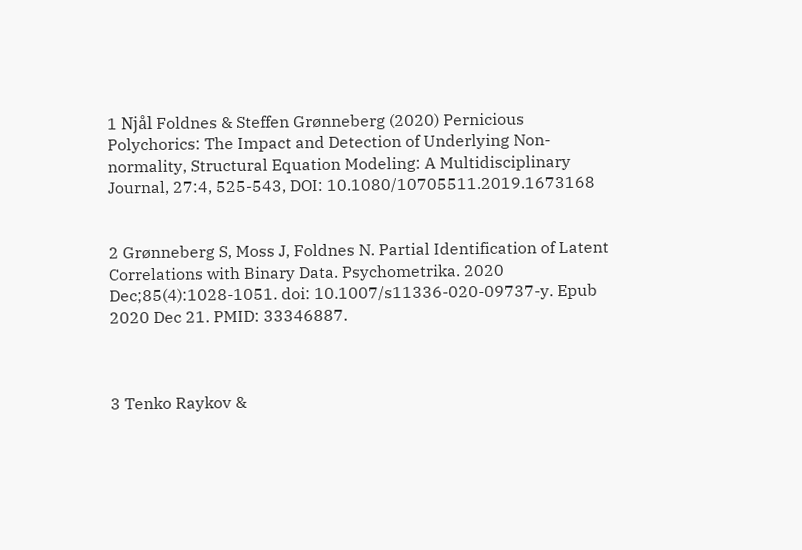1 Njål Foldnes & Steffen Grønneberg (2020) Pernicious Polychorics: The Impact and Detection of Underlying Non-normality, Structural Equation Modeling: A Multidisciplinary Journal, 27:4, 525-543, DOI: 10.1080/10705511.2019.1673168


2 Grønneberg S, Moss J, Foldnes N. Partial Identification of Latent Correlations with Binary Data. Psychometrika. 2020 Dec;85(4):1028-1051. doi: 10.1007/s11336-020-09737-y. Epub 2020 Dec 21. PMID: 33346887.



3 Tenko Raykov &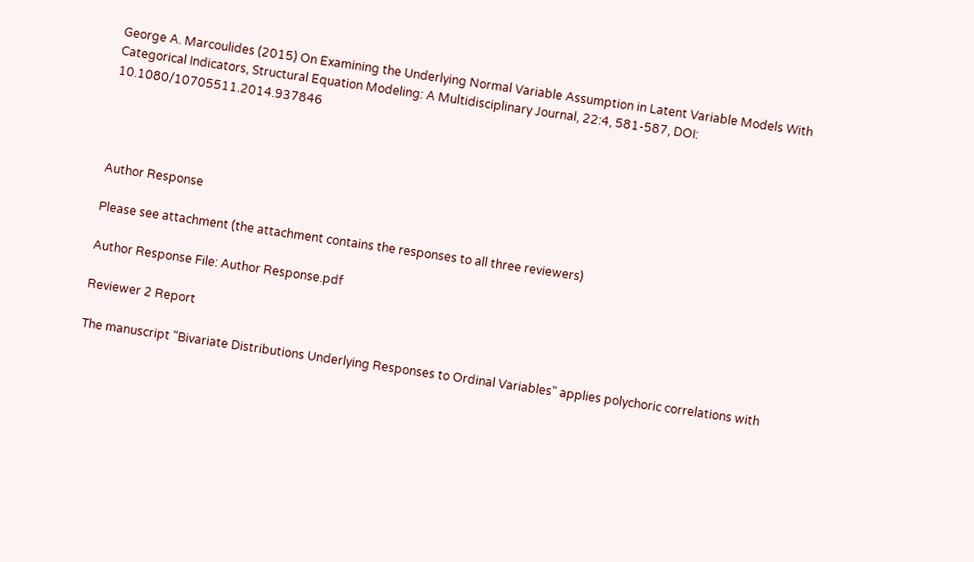George A. Marcoulides (2015) On Examining the Underlying Normal Variable Assumption in Latent Variable Models With Categorical Indicators, Structural Equation Modeling: A Multidisciplinary Journal, 22:4, 581-587, DOI: 10.1080/10705511.2014.937846




Author Response

Please see attachment (the attachment contains the responses to all three reviewers)

Author Response File: Author Response.pdf

Reviewer 2 Report

The manuscript "Bivariate Distributions Underlying Responses to Ordinal Variables" applies polychoric correlations with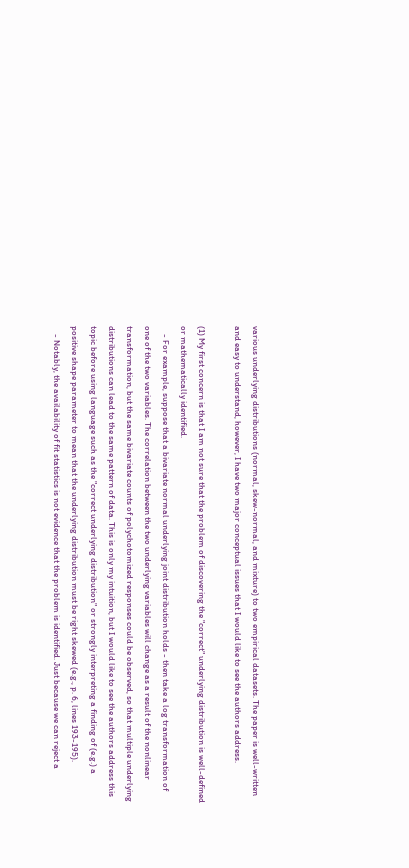various underlying distributions (normal, skew-normal, and mixture) to two empirical datasets. The paper is well-written and easy to understand, however, I have two major conceptual issues that I would like to see the authors address.

(1) My first concern is that I am not sure that the problem of discovering the "correct" underlying distribution is well-defined or mathematically identified.
    - For example, suppose that a bivariate normal underlying joint distribution holds - then take a log transformation of one of the two variables. The correlation between the two underlying variables will change as a result of the nonlinear transformation, but the same bivariate counts of polychotomized responses could be observed, so that multiple underlying distributions can lead to the same pattern of data. This is only my intuition, but I would like to see the authors address this topic before using language such as the "correct underlying distribution" or strongly interpreting a finding of (e.g.) a positive shape parameter to mean that the underlying distribution must be right skewed (e.g., p. 6, lines 193-195).
    - Notably, the availability of fit statistics is not evidence that the problem is identified. Just because we can reject a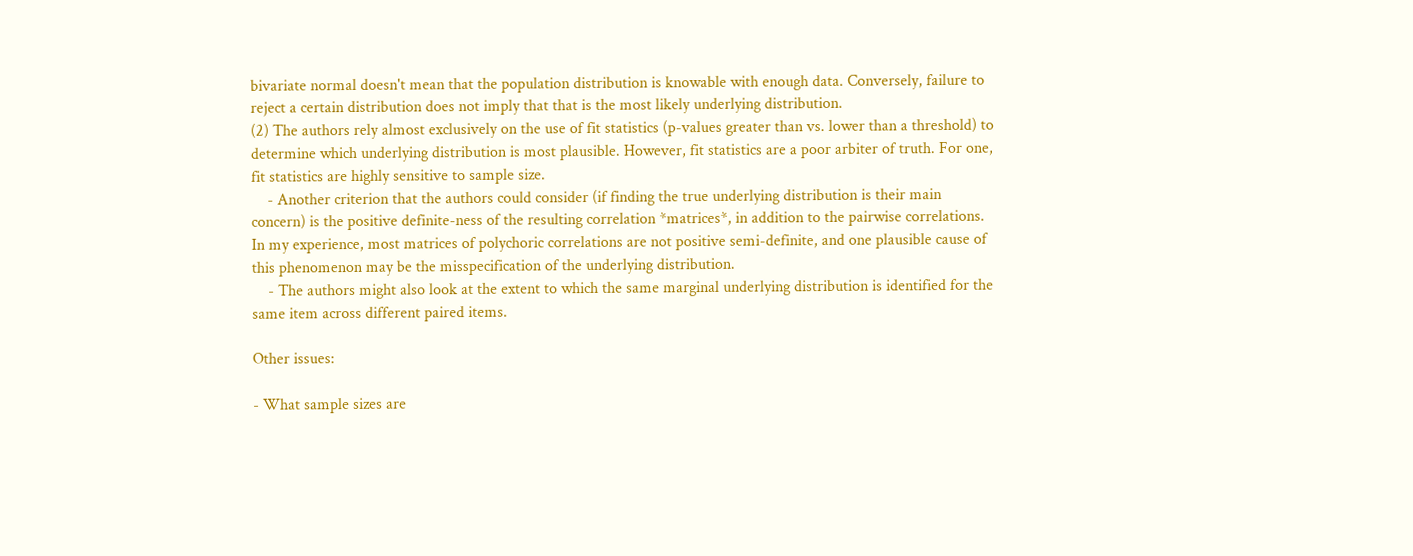bivariate normal doesn't mean that the population distribution is knowable with enough data. Conversely, failure to reject a certain distribution does not imply that that is the most likely underlying distribution.
(2) The authors rely almost exclusively on the use of fit statistics (p-values greater than vs. lower than a threshold) to determine which underlying distribution is most plausible. However, fit statistics are a poor arbiter of truth. For one, fit statistics are highly sensitive to sample size.
    - Another criterion that the authors could consider (if finding the true underlying distribution is their main concern) is the positive definite-ness of the resulting correlation *matrices*, in addition to the pairwise correlations. In my experience, most matrices of polychoric correlations are not positive semi-definite, and one plausible cause of this phenomenon may be the misspecification of the underlying distribution.
    - The authors might also look at the extent to which the same marginal underlying distribution is identified for the same item across different paired items.

Other issues:

- What sample sizes are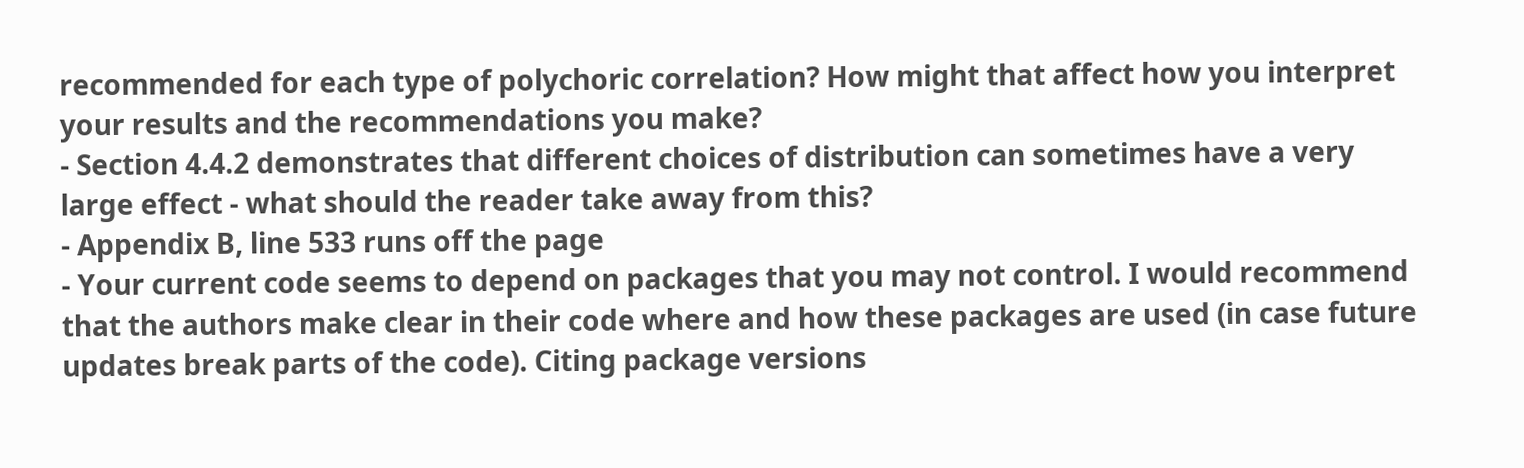recommended for each type of polychoric correlation? How might that affect how you interpret your results and the recommendations you make?
- Section 4.4.2 demonstrates that different choices of distribution can sometimes have a very large effect - what should the reader take away from this?
- Appendix B, line 533 runs off the page
- Your current code seems to depend on packages that you may not control. I would recommend that the authors make clear in their code where and how these packages are used (in case future updates break parts of the code). Citing package versions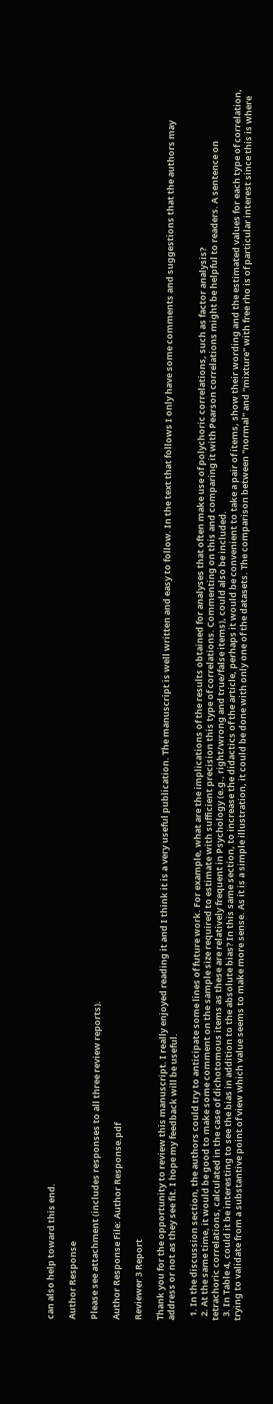can also help toward this end.

Author Response

Please see attachment (includes responses to all three review reports).

Author Response File: Author Response.pdf

Reviewer 3 Report

Thank you for the opportunity to review this manuscript. I really enjoyed reading it and I think it is a very useful publication. The manuscript is well written and easy to follow. In the text that follows I only have some comments and suggestions that the authors may address or not as they see fit. I hope my feedback will be useful.

  1. In the discussion section, the authors could try to anticipate some lines of future work. For example, what are the implications of the results obtained for analyses that often make use of polychoric correlations, such as factor analysis?
  2. At the same time, it would be good to make some comment on the sample size required to estimate with sufficient precision this type of correlations. Commenting on this and comparing it with Pearson correlations might be helpful to readers. A sentence on tetrachoric correlations, calculated in the case of dichotomous items as these are relatively frequent in Psychology (e.g., right/wrong and true/false items), could also be included.
  3. In Table 4, could it be interesting to see the bias in addition to the absolute bias? In this same section, to increase the didactics of the article, perhaps it would be convenient to take a pair of items, show their wording and the estimated values for each type of correlation, trying to validate from a substantive point of view which value seems to make more sense. As it is a simple illustration, it could be done with only one of the datasets. The comparison between "normal" and "mixture" with free rho is of particular interest since this is where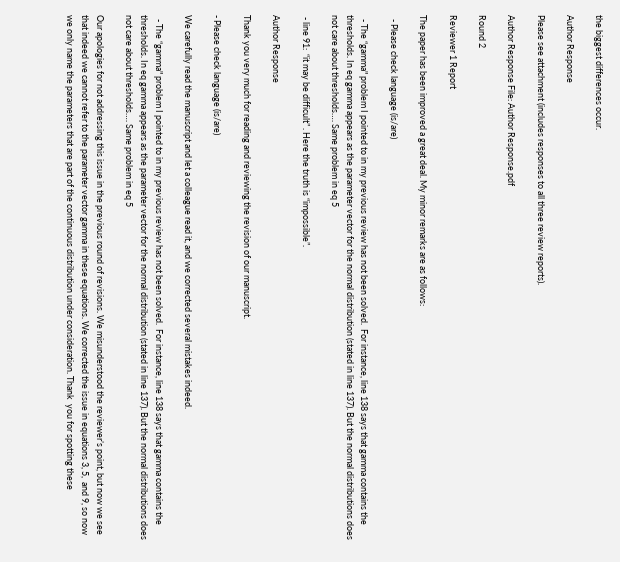the biggest differences occur.

Author Response

Please see attachment (includes responses to all three review reports).

Author Response File: Author Response.pdf

Round 2

Reviewer 1 Report

The paper has been improved a great deal. My minor remarks are as follows:

  - Please check language (is/are)

  - The “gamma" problem I pointed to in my previous review has not been solved.  For instance, line 138 says that gamma contains the thresholds. In eq gamma appears as the parameter vector for the normal distribution (stated in line 137). But the normal distributions does not care about thresholds…. Same problem in eq 5

 - line 91:  “it may be difficult” . Here the truth is “impossible”.

Author Response

Thank you very much for reading and reviewing the revision of our manuscript.

- Please check language (is/are)

We carefully read the manuscript and let a colleague read it, and we corrected several mistakes indeed.

  - The “gamma" problem I pointed to in my previous review has not been solved.  For instance, line 138 says that gamma contains the thresholds. In eq gamma appears as the parameter vector for the normal distribution (stated in line 137). But the normal distributions does not care about thresholds…. Same problem in eq 5

Our apologies for not addressing this issue in the previous round of revisions. We misunderstood the reviewer’s point, but now we see that indeed we cannot refer to the parameter vector gamma in these equations. We corrected the issue in equations 3, 5,  and 9, so now we only name the parameters that are part of the continuous distribution under consideration. Thank  you for spotting these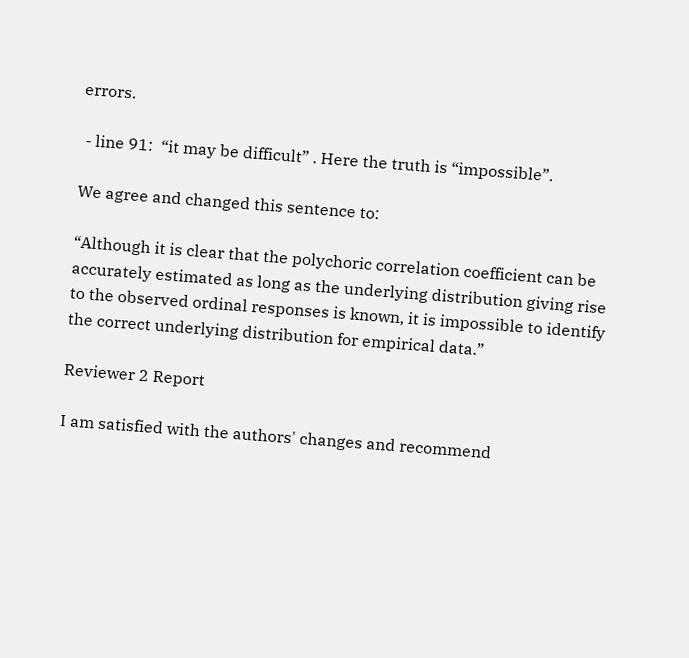errors.

 - line 91:  “it may be difficult” . Here the truth is “impossible”.

We agree and changed this sentence to:

“Although it is clear that the polychoric correlation coefficient can be accurately estimated as long as the underlying distribution giving rise to the observed ordinal responses is known, it is impossible to identify the correct underlying distribution for empirical data.”

Reviewer 2 Report

I am satisfied with the authors' changes and recommend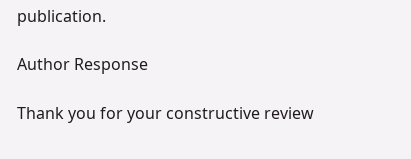publication.

Author Response

Thank you for your constructive review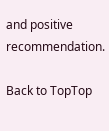and positive recommendation.

Back to TopTop